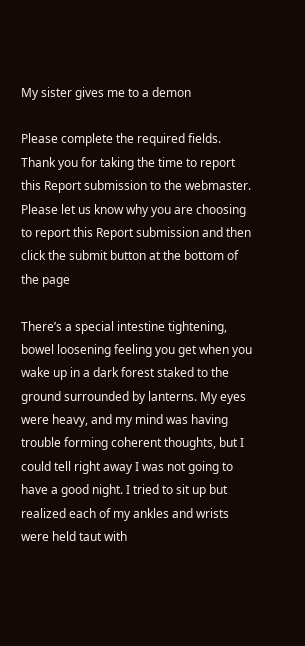My sister gives me to a demon

Please complete the required fields.
Thank you for taking the time to report this Report submission to the webmaster. Please let us know why you are choosing to report this Report submission and then click the submit button at the bottom of the page

There’s a special intestine tightening, bowel loosening feeling you get when you wake up in a dark forest staked to the ground surrounded by lanterns. My eyes were heavy, and my mind was having trouble forming coherent thoughts, but I could tell right away I was not going to have a good night. I tried to sit up but realized each of my ankles and wrists were held taut with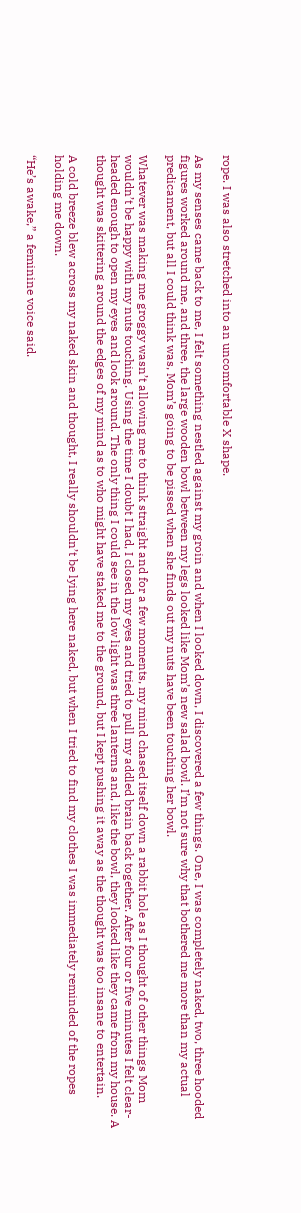rope. I was also stretched into an uncomfortable X shape.

As my senses came back to me, I felt something nestled against my groin and when I looked down, I discovered a few things. One, I was completely naked, two, three hooded figures worked around me, and three, the large wooden bowl between my legs looked like Mom’s new salad bowl. I’m not sure why that bothered me more than my actual predicament, but all I could think was, Mom’s going to be pissed when she finds out my nuts have been touching her bowl.

Whatever was making me groggy wasn’t allowing me to think straight and for a few moments, my mind chased itself down a rabbit hole as I thought of other things Mom wouldn’t be happy with my nuts touching. Using the time I doubt I had, I closed my eyes and tried to pull my addled brain back together. After four or five minutes I felt clear-headed enough to open my eyes and look around. The only thing I could see in the low light was three lanterns and, like the bowl, they looked like they came from my house. A thought was skittering around the edges of my mind as to who might have staked me to the ground, but I kept pushing it away as the thought was too insane to entertain.

A cold breeze blew across my naked skin and thought, I really shouldn’t be lying here naked, but when I tried to find my clothes I was immediately reminded of the ropes holding me down.

“He’s awake,” a feminine voice said.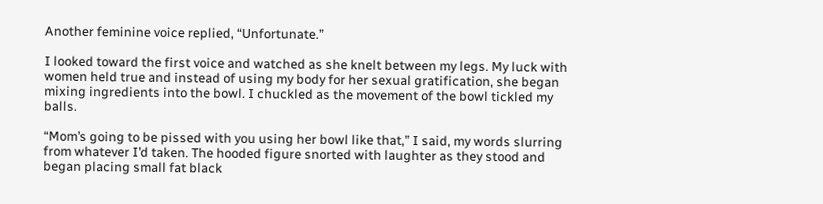Another feminine voice replied, “Unfortunate.”

I looked toward the first voice and watched as she knelt between my legs. My luck with women held true and instead of using my body for her sexual gratification, she began mixing ingredients into the bowl. I chuckled as the movement of the bowl tickled my balls.

“Mom’s going to be pissed with you using her bowl like that,” I said, my words slurring from whatever I’d taken. The hooded figure snorted with laughter as they stood and began placing small fat black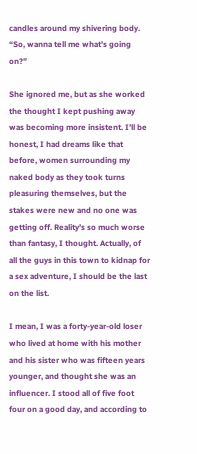candles around my shivering body. “So, wanna tell me what’s going on?”

She ignored me, but as she worked the thought I kept pushing away was becoming more insistent. I’ll be honest, I had dreams like that before, women surrounding my naked body as they took turns pleasuring themselves, but the stakes were new and no one was getting off. Reality’s so much worse than fantasy, I thought. Actually, of all the guys in this town to kidnap for a sex adventure, I should be the last on the list.

I mean, I was a forty-year-old loser who lived at home with his mother and his sister who was fifteen years younger, and thought she was an influencer. I stood all of five foot four on a good day, and according to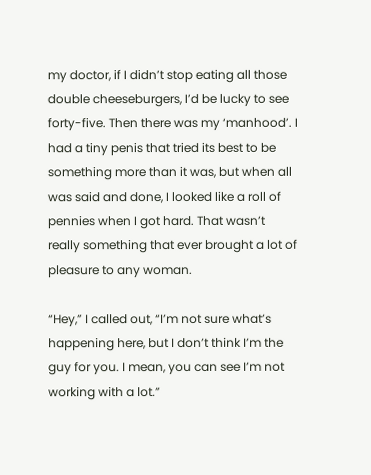my doctor, if I didn’t stop eating all those double cheeseburgers, I’d be lucky to see forty-five. Then there was my ‘manhood’. I had a tiny penis that tried its best to be something more than it was, but when all was said and done, I looked like a roll of pennies when I got hard. That wasn’t really something that ever brought a lot of pleasure to any woman.

“Hey,” I called out, “I’m not sure what’s happening here, but I don’t think I’m the guy for you. I mean, you can see I’m not working with a lot.”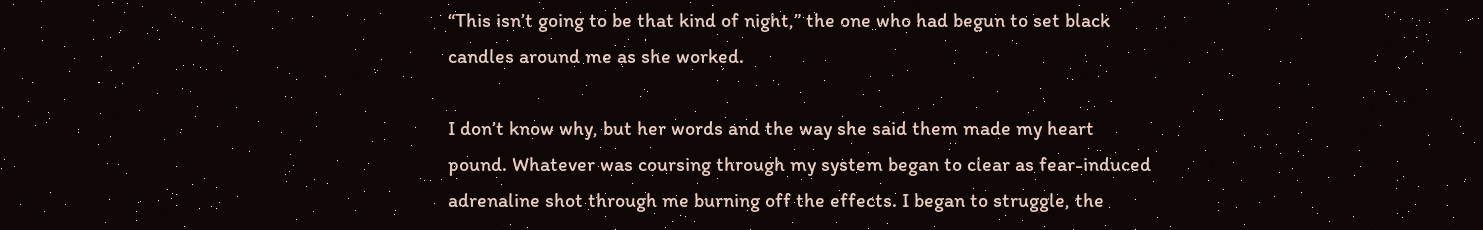“This isn’t going to be that kind of night,” the one who had begun to set black candles around me as she worked.

I don’t know why, but her words and the way she said them made my heart pound. Whatever was coursing through my system began to clear as fear-induced adrenaline shot through me burning off the effects. I began to struggle, the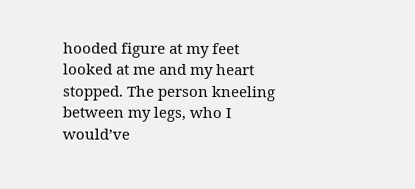hooded figure at my feet looked at me and my heart stopped. The person kneeling between my legs, who I would’ve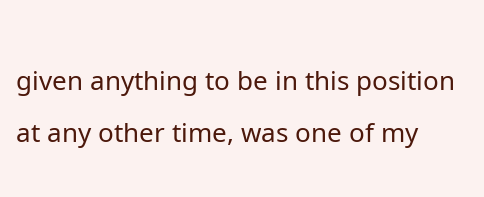given anything to be in this position at any other time, was one of my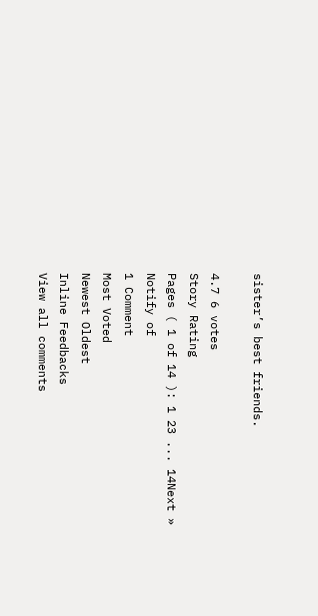sister’s best friends.

4.7 6 votes
Story Rating
Pages ( 1 of 14 ): 1 23 ... 14Next »
Notify of
1 Comment
Most Voted
Newest Oldest
Inline Feedbacks
View all comments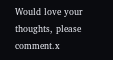Would love your thoughts, please comment.x